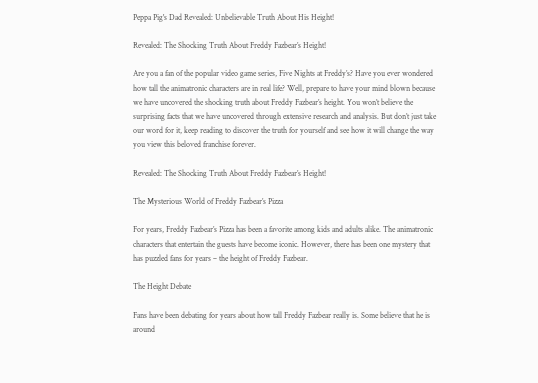Peppa Pig's Dad Revealed: Unbelievable Truth About His Height!

Revealed: The Shocking Truth About Freddy Fazbear’s Height!

Are you a fan of the popular video game series, Five Nights at Freddy’s? Have you ever wondered how tall the animatronic characters are in real life? Well, prepare to have your mind blown because we have uncovered the shocking truth about Freddy Fazbear’s height. You won’t believe the surprising facts that we have uncovered through extensive research and analysis. But don’t just take our word for it, keep reading to discover the truth for yourself and see how it will change the way you view this beloved franchise forever.

Revealed: The Shocking Truth About Freddy Fazbear’s Height!

The Mysterious World of Freddy Fazbear’s Pizza

For years, Freddy Fazbear’s Pizza has been a favorite among kids and adults alike. The animatronic characters that entertain the guests have become iconic. However, there has been one mystery that has puzzled fans for years – the height of Freddy Fazbear.

The Height Debate

Fans have been debating for years about how tall Freddy Fazbear really is. Some believe that he is around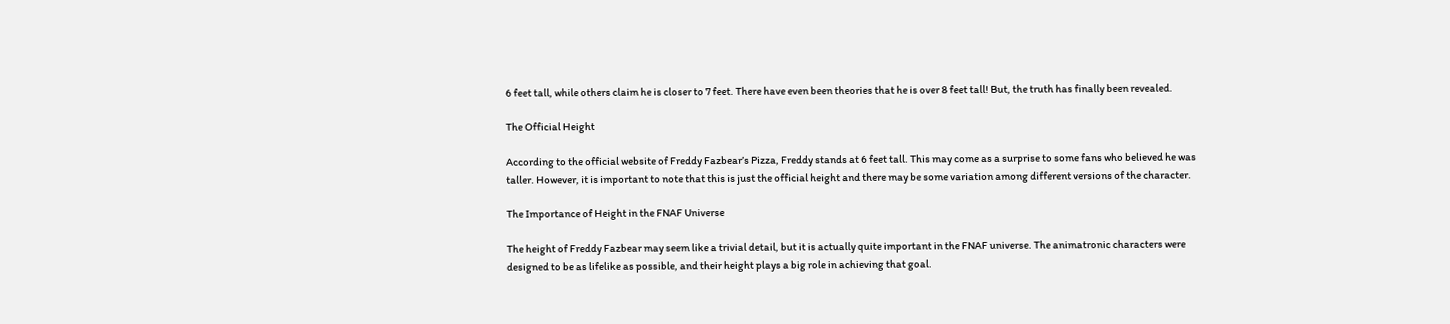6 feet tall, while others claim he is closer to 7 feet. There have even been theories that he is over 8 feet tall! But, the truth has finally been revealed.

The Official Height

According to the official website of Freddy Fazbear’s Pizza, Freddy stands at 6 feet tall. This may come as a surprise to some fans who believed he was taller. However, it is important to note that this is just the official height and there may be some variation among different versions of the character.

The Importance of Height in the FNAF Universe

The height of Freddy Fazbear may seem like a trivial detail, but it is actually quite important in the FNAF universe. The animatronic characters were designed to be as lifelike as possible, and their height plays a big role in achieving that goal.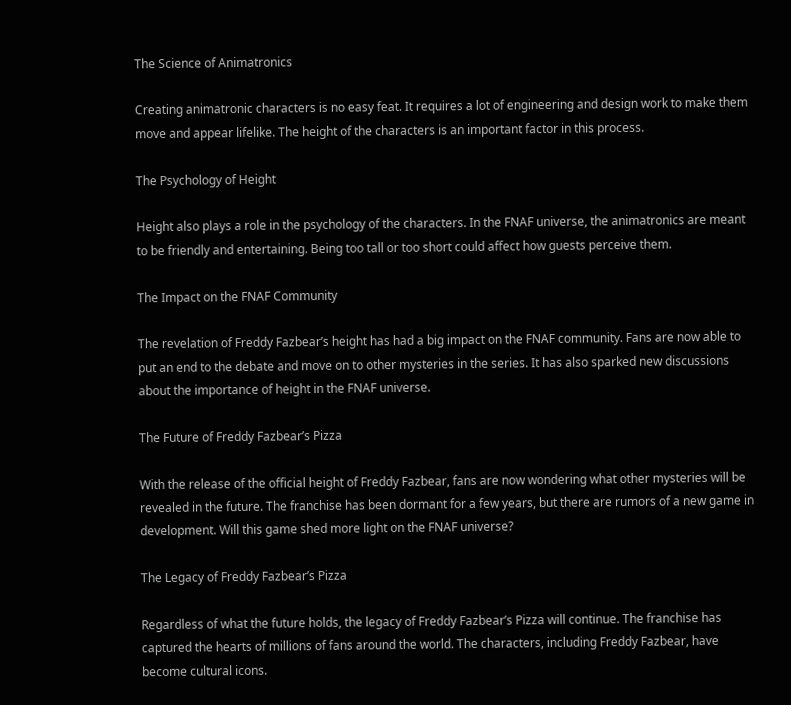The Science of Animatronics

Creating animatronic characters is no easy feat. It requires a lot of engineering and design work to make them move and appear lifelike. The height of the characters is an important factor in this process.

The Psychology of Height

Height also plays a role in the psychology of the characters. In the FNAF universe, the animatronics are meant to be friendly and entertaining. Being too tall or too short could affect how guests perceive them.

The Impact on the FNAF Community

The revelation of Freddy Fazbear’s height has had a big impact on the FNAF community. Fans are now able to put an end to the debate and move on to other mysteries in the series. It has also sparked new discussions about the importance of height in the FNAF universe.

The Future of Freddy Fazbear’s Pizza

With the release of the official height of Freddy Fazbear, fans are now wondering what other mysteries will be revealed in the future. The franchise has been dormant for a few years, but there are rumors of a new game in development. Will this game shed more light on the FNAF universe?

The Legacy of Freddy Fazbear’s Pizza

Regardless of what the future holds, the legacy of Freddy Fazbear’s Pizza will continue. The franchise has captured the hearts of millions of fans around the world. The characters, including Freddy Fazbear, have become cultural icons.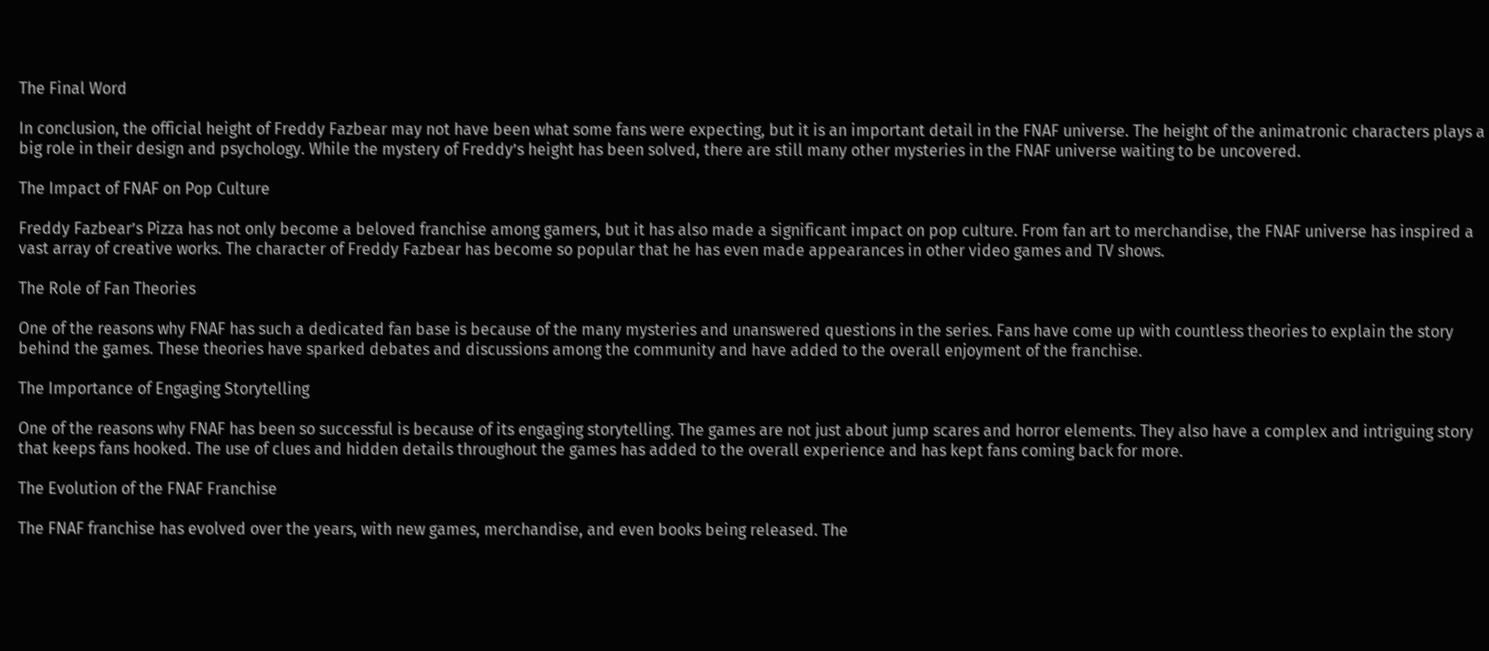The Final Word

In conclusion, the official height of Freddy Fazbear may not have been what some fans were expecting, but it is an important detail in the FNAF universe. The height of the animatronic characters plays a big role in their design and psychology. While the mystery of Freddy’s height has been solved, there are still many other mysteries in the FNAF universe waiting to be uncovered.

The Impact of FNAF on Pop Culture

Freddy Fazbear’s Pizza has not only become a beloved franchise among gamers, but it has also made a significant impact on pop culture. From fan art to merchandise, the FNAF universe has inspired a vast array of creative works. The character of Freddy Fazbear has become so popular that he has even made appearances in other video games and TV shows.

The Role of Fan Theories

One of the reasons why FNAF has such a dedicated fan base is because of the many mysteries and unanswered questions in the series. Fans have come up with countless theories to explain the story behind the games. These theories have sparked debates and discussions among the community and have added to the overall enjoyment of the franchise.

The Importance of Engaging Storytelling

One of the reasons why FNAF has been so successful is because of its engaging storytelling. The games are not just about jump scares and horror elements. They also have a complex and intriguing story that keeps fans hooked. The use of clues and hidden details throughout the games has added to the overall experience and has kept fans coming back for more.

The Evolution of the FNAF Franchise

The FNAF franchise has evolved over the years, with new games, merchandise, and even books being released. The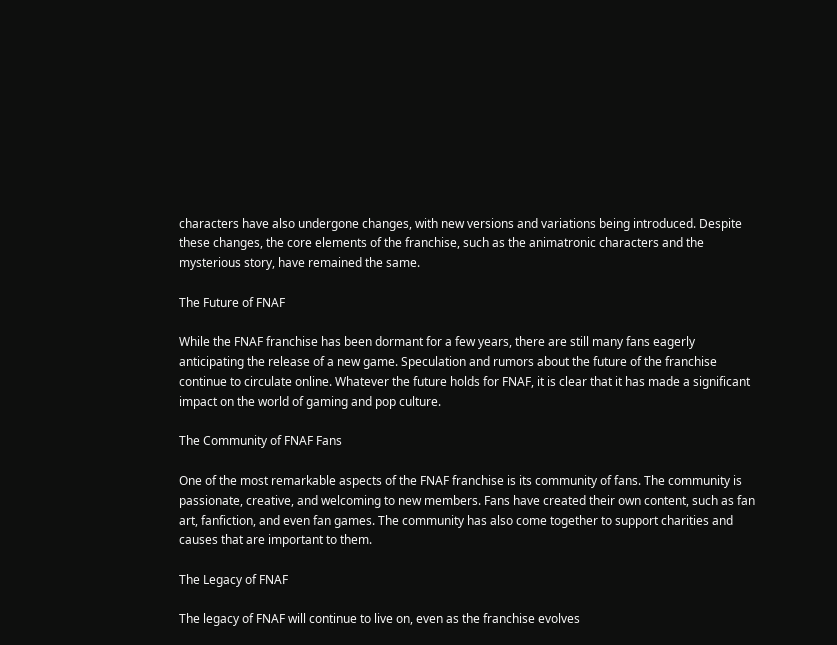characters have also undergone changes, with new versions and variations being introduced. Despite these changes, the core elements of the franchise, such as the animatronic characters and the mysterious story, have remained the same.

The Future of FNAF

While the FNAF franchise has been dormant for a few years, there are still many fans eagerly anticipating the release of a new game. Speculation and rumors about the future of the franchise continue to circulate online. Whatever the future holds for FNAF, it is clear that it has made a significant impact on the world of gaming and pop culture.

The Community of FNAF Fans

One of the most remarkable aspects of the FNAF franchise is its community of fans. The community is passionate, creative, and welcoming to new members. Fans have created their own content, such as fan art, fanfiction, and even fan games. The community has also come together to support charities and causes that are important to them.

The Legacy of FNAF

The legacy of FNAF will continue to live on, even as the franchise evolves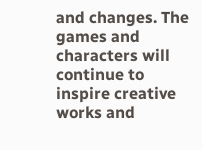and changes. The games and characters will continue to inspire creative works and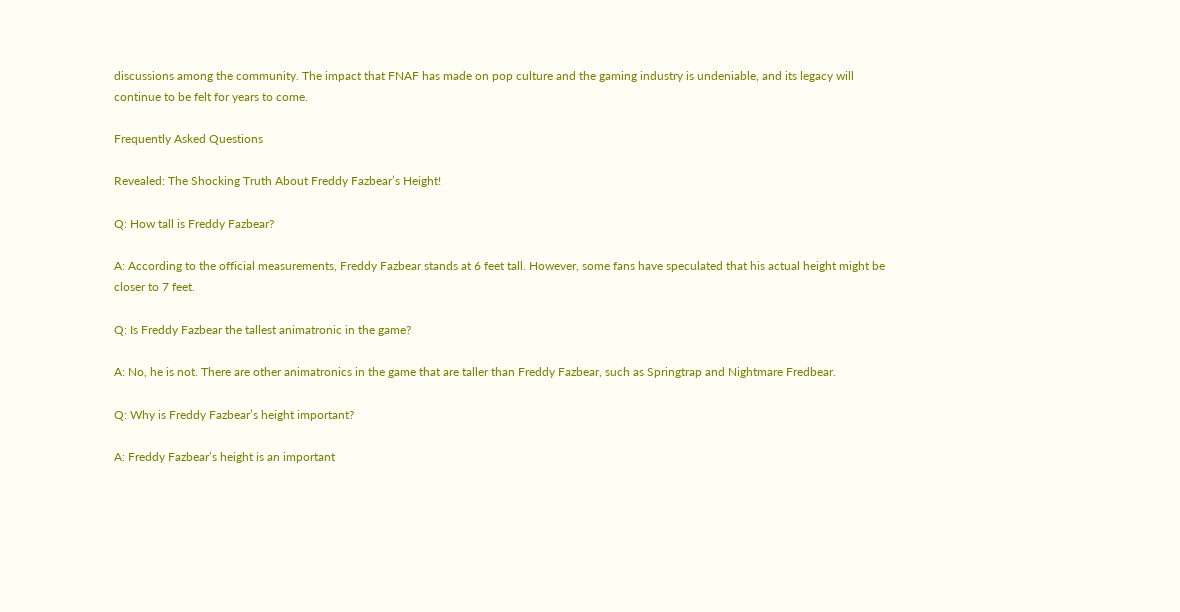discussions among the community. The impact that FNAF has made on pop culture and the gaming industry is undeniable, and its legacy will continue to be felt for years to come.

Frequently Asked Questions

Revealed: The Shocking Truth About Freddy Fazbear’s Height!

Q: How tall is Freddy Fazbear?

A: According to the official measurements, Freddy Fazbear stands at 6 feet tall. However, some fans have speculated that his actual height might be closer to 7 feet.

Q: Is Freddy Fazbear the tallest animatronic in the game?

A: No, he is not. There are other animatronics in the game that are taller than Freddy Fazbear, such as Springtrap and Nightmare Fredbear.

Q: Why is Freddy Fazbear’s height important?

A: Freddy Fazbear’s height is an important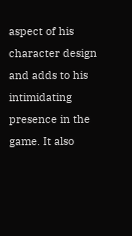aspect of his character design and adds to his intimidating presence in the game. It also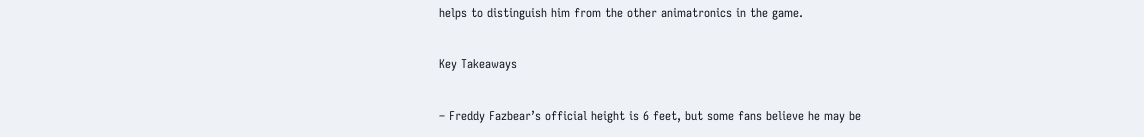helps to distinguish him from the other animatronics in the game.

Key Takeaways

– Freddy Fazbear’s official height is 6 feet, but some fans believe he may be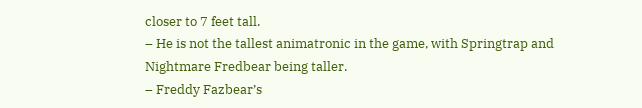closer to 7 feet tall.
– He is not the tallest animatronic in the game, with Springtrap and Nightmare Fredbear being taller.
– Freddy Fazbear’s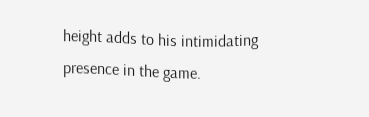height adds to his intimidating presence in the game.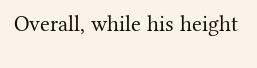Overall, while his height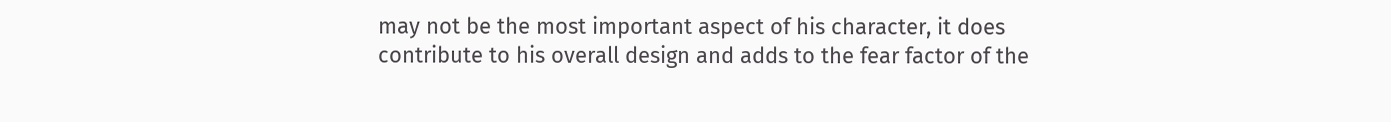may not be the most important aspect of his character, it does contribute to his overall design and adds to the fear factor of the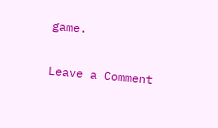game.

Leave a Comment